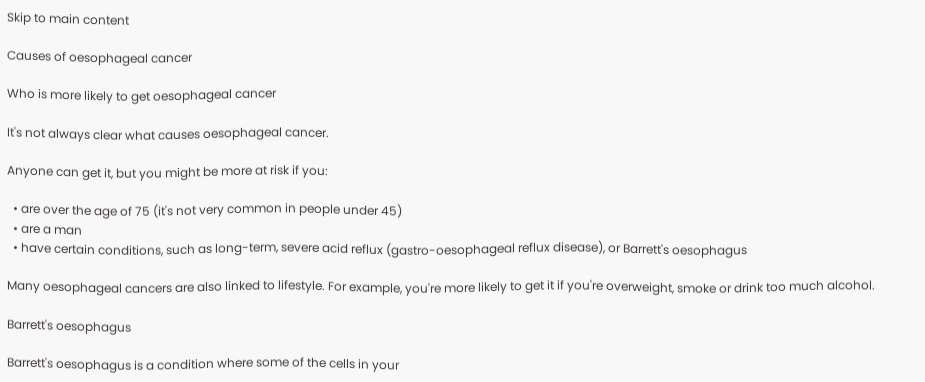Skip to main content

Causes of oesophageal cancer

Who is more likely to get oesophageal cancer

It's not always clear what causes oesophageal cancer.

Anyone can get it, but you might be more at risk if you:

  • are over the age of 75 (it's not very common in people under 45)
  • are a man
  • have certain conditions, such as long-term, severe acid reflux (gastro-oesophageal reflux disease), or Barrett's oesophagus

Many oesophageal cancers are also linked to lifestyle. For example, you're more likely to get it if you're overweight, smoke or drink too much alcohol.

Barrett's oesophagus

Barrett's oesophagus is a condition where some of the cells in your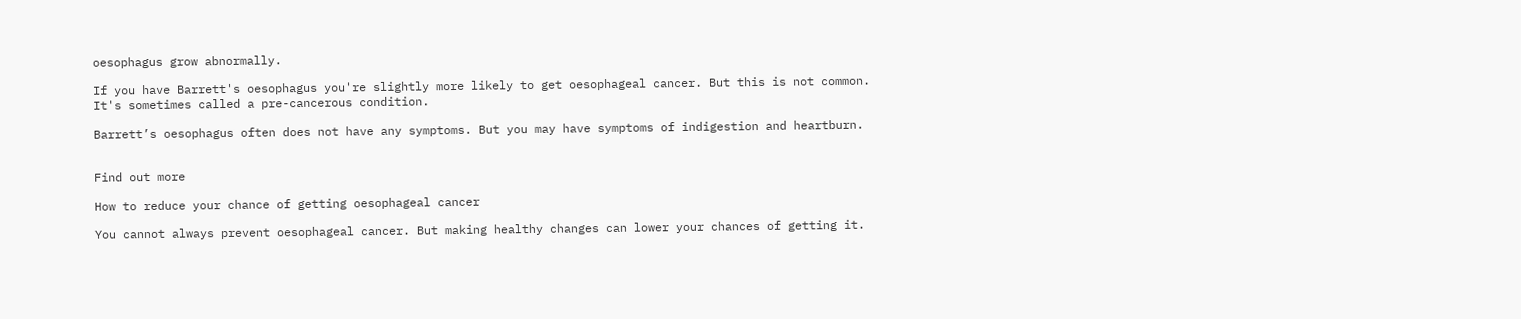oesophagus grow abnormally.

If you have Barrett's oesophagus you're slightly more likely to get oesophageal cancer. But this is not common. It's sometimes called a pre-cancerous condition.

Barrett’s oesophagus often does not have any symptoms. But you may have symptoms of indigestion and heartburn.


Find out more

How to reduce your chance of getting oesophageal cancer

You cannot always prevent oesophageal cancer. But making healthy changes can lower your chances of getting it.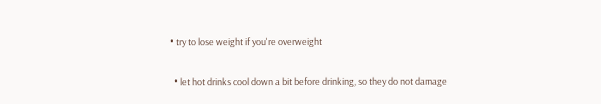• try to lose weight if you're overweight

  • let hot drinks cool down a bit before drinking, so they do not damage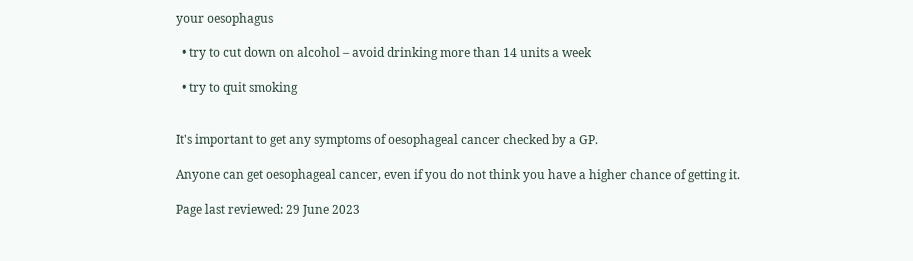your oesophagus

  • try to cut down on alcohol – avoid drinking more than 14 units a week

  • try to quit smoking


It's important to get any symptoms of oesophageal cancer checked by a GP.

Anyone can get oesophageal cancer, even if you do not think you have a higher chance of getting it.

Page last reviewed: 29 June 2023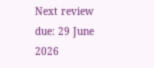Next review due: 29 June 2026